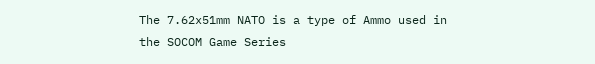The 7.62x51mm NATO is a type of Ammo used in the SOCOM Game Series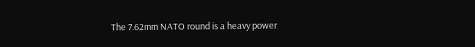The 7.62mm NATO round is a heavy power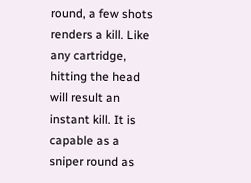round, a few shots renders a kill. Like any cartridge, hitting the head will result an instant kill. It is capable as a sniper round as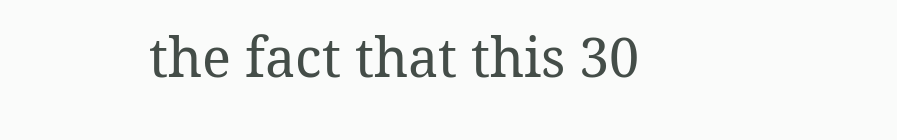the fact that this 30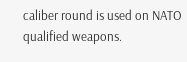caliber round is used on NATO qualified weapons.